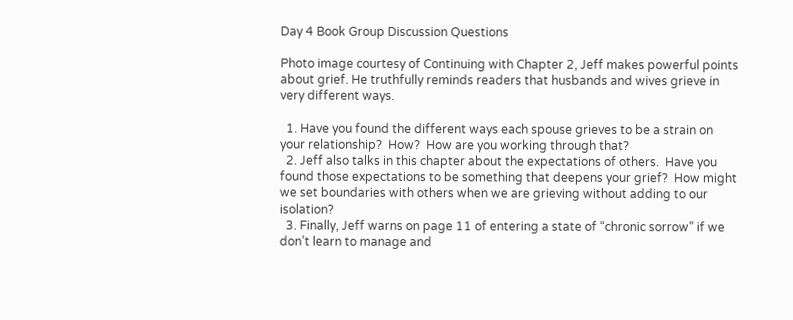Day 4 Book Group Discussion Questions

Photo image courtesy of Continuing with Chapter 2, Jeff makes powerful points about grief. He truthfully reminds readers that husbands and wives grieve in very different ways.

  1. Have you found the different ways each spouse grieves to be a strain on your relationship?  How?  How are you working through that?
  2. Jeff also talks in this chapter about the expectations of others.  Have you found those expectations to be something that deepens your grief?  How might we set boundaries with others when we are grieving without adding to our isolation?
  3. Finally, Jeff warns on page 11 of entering a state of “chronic sorrow” if we don’t learn to manage and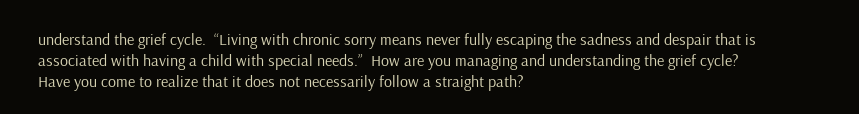understand the grief cycle.  “Living with chronic sorry means never fully escaping the sadness and despair that is associated with having a child with special needs.”  How are you managing and understanding the grief cycle?  Have you come to realize that it does not necessarily follow a straight path?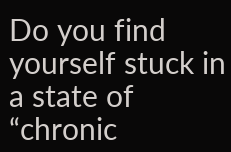Do you find yourself stuck in a state of “chronic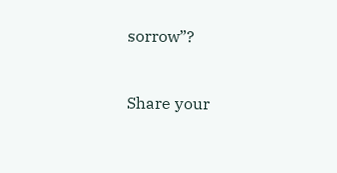sorrow”?


Share your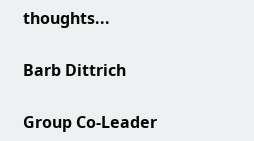thoughts...

Barb Dittrich

Group Co-Leader